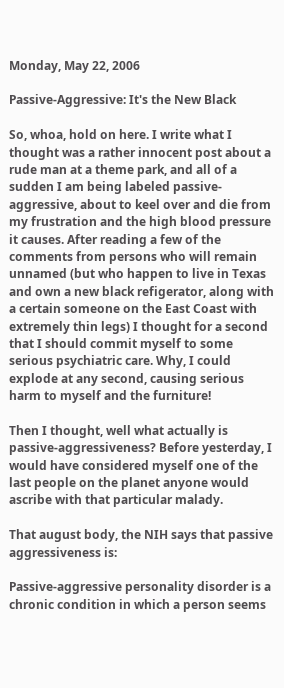Monday, May 22, 2006

Passive-Aggressive: It's the New Black

So, whoa, hold on here. I write what I thought was a rather innocent post about a rude man at a theme park, and all of a sudden I am being labeled passive-aggressive, about to keel over and die from my frustration and the high blood pressure it causes. After reading a few of the comments from persons who will remain unnamed (but who happen to live in Texas and own a new black refigerator, along with a certain someone on the East Coast with extremely thin legs) I thought for a second that I should commit myself to some serious psychiatric care. Why, I could explode at any second, causing serious harm to myself and the furniture!

Then I thought, well what actually is passive-aggressiveness? Before yesterday, I would have considered myself one of the last people on the planet anyone would ascribe with that particular malady.

That august body, the NIH says that passive aggressiveness is:

Passive-aggressive personality disorder is a chronic condition in which a person seems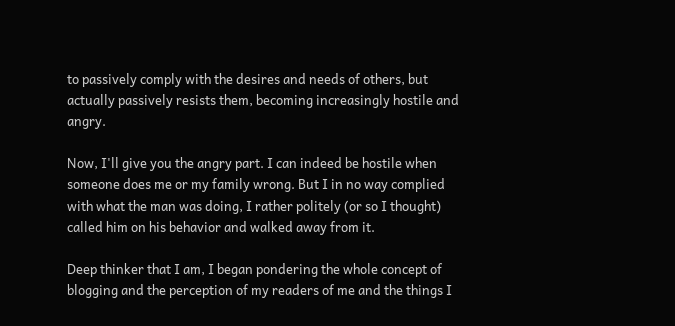to passively comply with the desires and needs of others, but actually passively resists them, becoming increasingly hostile and angry.

Now, I'll give you the angry part. I can indeed be hostile when someone does me or my family wrong. But I in no way complied with what the man was doing, I rather politely (or so I thought) called him on his behavior and walked away from it.

Deep thinker that I am, I began pondering the whole concept of blogging and the perception of my readers of me and the things I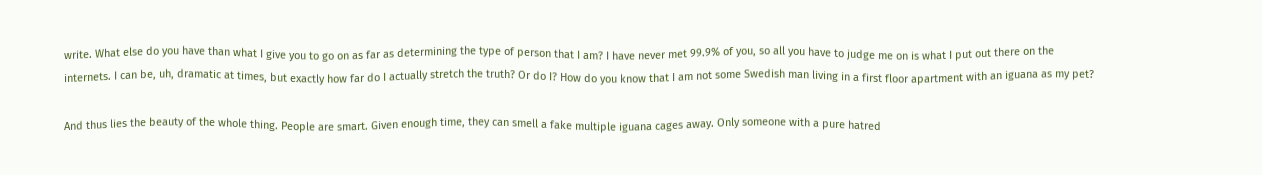write. What else do you have than what I give you to go on as far as determining the type of person that I am? I have never met 99.9% of you, so all you have to judge me on is what I put out there on the internets. I can be, uh, dramatic at times, but exactly how far do I actually stretch the truth? Or do I? How do you know that I am not some Swedish man living in a first floor apartment with an iguana as my pet?

And thus lies the beauty of the whole thing. People are smart. Given enough time, they can smell a fake multiple iguana cages away. Only someone with a pure hatred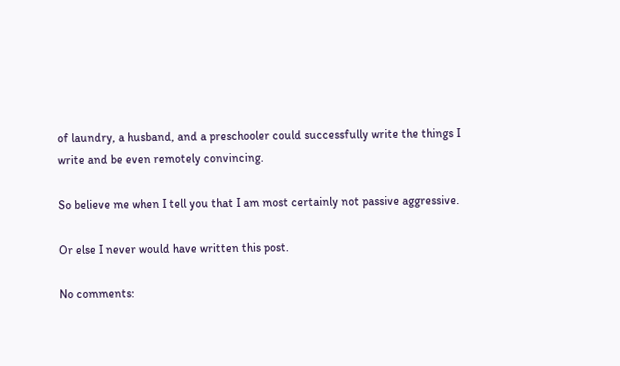of laundry, a husband, and a preschooler could successfully write the things I write and be even remotely convincing.

So believe me when I tell you that I am most certainly not passive aggressive.

Or else I never would have written this post.

No comments: